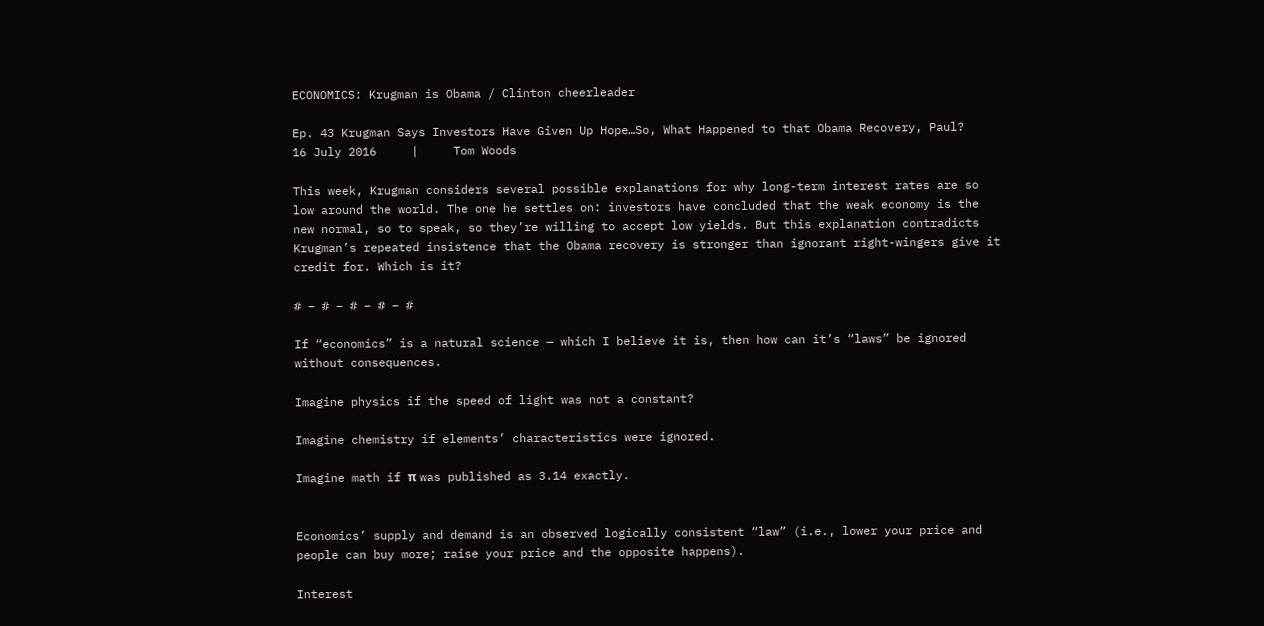ECONOMICS: Krugman is Obama / Clinton cheerleader

Ep. 43 Krugman Says Investors Have Given Up Hope…So, What Happened to that Obama Recovery, Paul?
16 July 2016     |     Tom Woods

This week, Krugman considers several possible explanations for why long-term interest rates are so low around the world. The one he settles on: investors have concluded that the weak economy is the new normal, so to speak, so they’re willing to accept low yields. But this explanation contradicts Krugman’s repeated insistence that the Obama recovery is stronger than ignorant right-wingers give it credit for. Which is it?

# – # – # – # – #

If “economics” is a natural science — which I believe it is, then how can it’s “laws” be ignored without consequences.

Imagine physics if the speed of light was not a constant?

Imagine chemistry if elements’ characteristics were ignored.

Imagine math if π was published as 3.14 exactly.


Economics’ supply and demand is an observed logically consistent “law” (i.e., lower your price and people can buy more; raise your price and the opposite happens).

Interest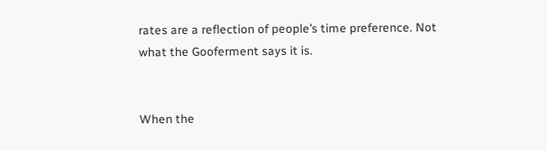rates are a reflection of people’s time preference. Not what the Gooferment says it is.


When the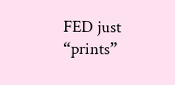FED just “prints”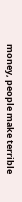money, people make terrible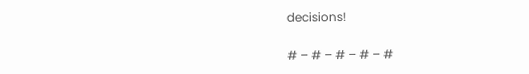decisions!

# – # – # – # – #